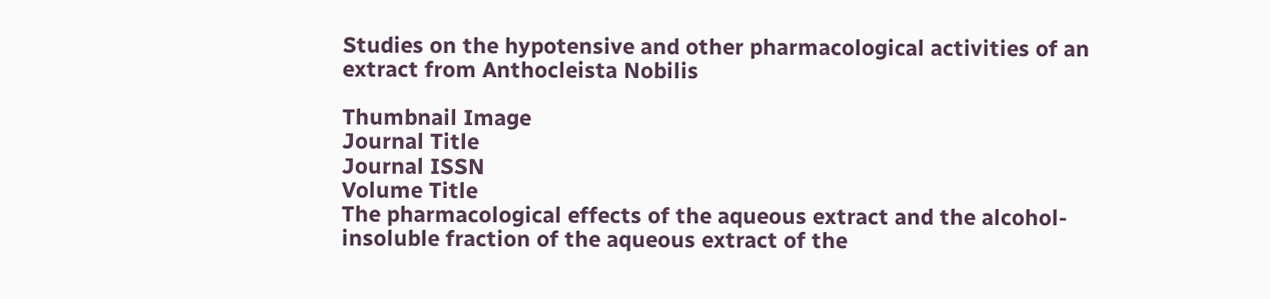Studies on the hypotensive and other pharmacological activities of an extract from Anthocleista Nobilis

Thumbnail Image
Journal Title
Journal ISSN
Volume Title
The pharmacological effects of the aqueous extract and the alcohol-insoluble fraction of the aqueous extract of the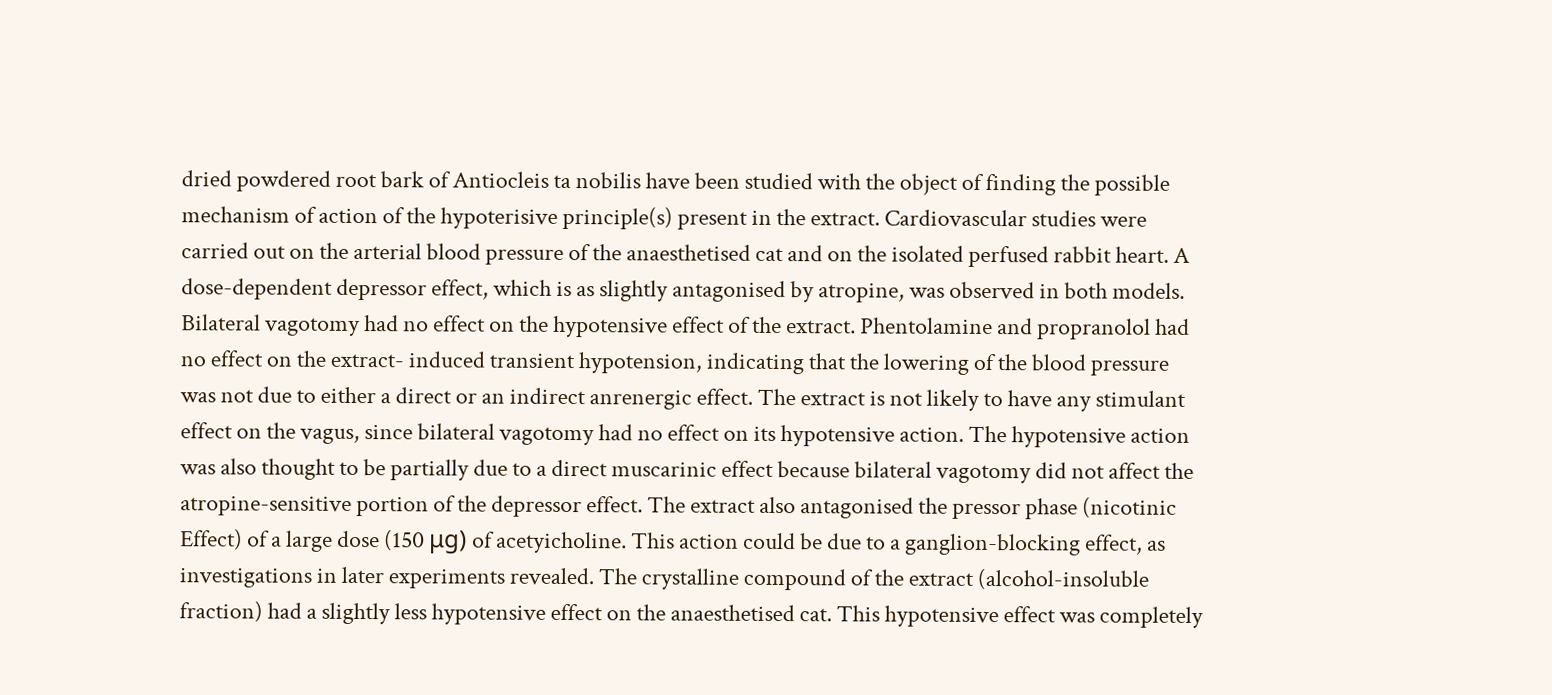dried powdered root bark of Antiocleis ta nobilis have been studied with the object of finding the possible mechanism of action of the hypoterisive principle(s) present in the extract. Cardiovascular studies were carried out on the arterial blood pressure of the anaesthetised cat and on the isolated perfused rabbit heart. A dose-dependent depressor effect, which is as slightly antagonised by atropine, was observed in both models. Bilateral vagotomy had no effect on the hypotensive effect of the extract. Phentolamine and propranolol had no effect on the extract- induced transient hypotension, indicating that the lowering of the blood pressure was not due to either a direct or an indirect anrenergic effect. The extract is not likely to have any stimulant effect on the vagus, since bilateral vagotomy had no effect on its hypotensive action. The hypotensive action was also thought to be partially due to a direct muscarinic effect because bilateral vagotomy did not affect the atropine-sensitive portion of the depressor effect. The extract also antagonised the pressor phase (nicotinic Effect) of a large dose (150 μg) of acetyicholine. This action could be due to a ganglion-blocking effect, as investigations in later experiments revealed. The crystalline compound of the extract (alcohol-insoluble fraction) had a slightly less hypotensive effect on the anaesthetised cat. This hypotensive effect was completely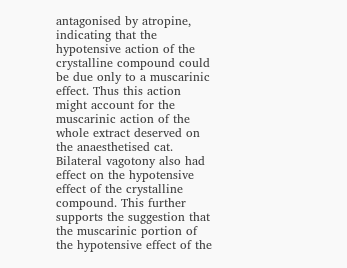antagonised by atropine, indicating that the hypotensive action of the crystalline compound could be due only to a muscarinic effect. Thus this action might account for the muscarinic action of the whole extract deserved on the anaesthetised cat. Bilateral vagotony also had effect on the hypotensive effect of the crystalline compound. This further supports the suggestion that the muscarinic portion of the hypotensive effect of the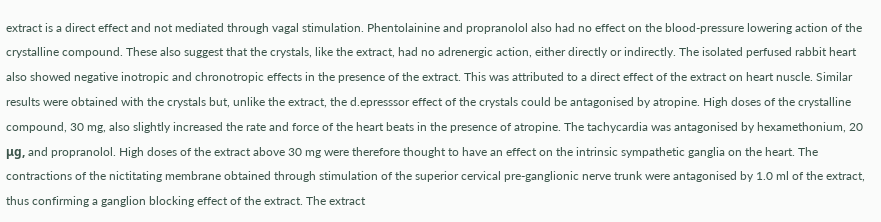extract is a direct effect and not mediated through vagal stimulation. Phentolainine and propranolol also had no effect on the blood-pressure lowering action of the crystalline compound. These also suggest that the crystals, like the extract, had no adrenergic action, either directly or indirectly. The isolated perfused rabbit heart also showed negative inotropic and chronotropic effects in the presence of the extract. This was attributed to a direct effect of the extract on heart nuscle. Similar results were obtained with the crystals but, unlike the extract, the d.epresssor effect of the crystals could be antagonised by atropine. High doses of the crystalline compound, 30 mg, also slightly increased the rate and force of the heart beats in the presence of atropine. The tachycardia was antagonised by hexamethonium, 20 μg, and propranolol. High doses of the extract above 30 mg were therefore thought to have an effect on the intrinsic sympathetic ganglia on the heart. The contractions of the nictitating membrane obtained through stimulation of the superior cervical pre-ganglionic nerve trunk were antagonised by 1.0 ml of the extract, thus confirming a ganglion blocking effect of the extract. The extract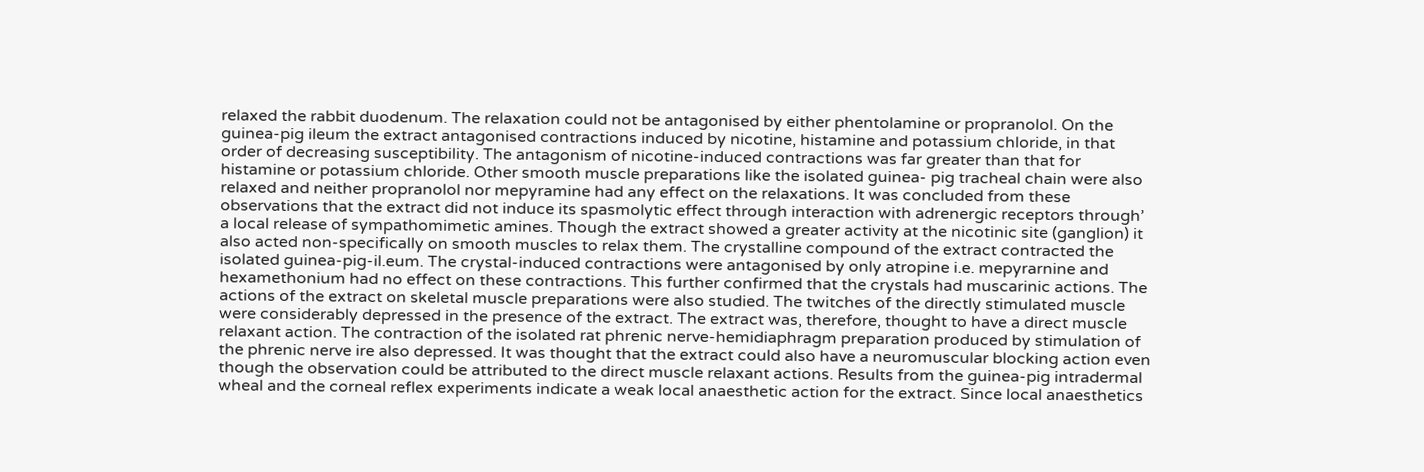relaxed the rabbit duodenum. The relaxation could not be antagonised by either phentolamine or propranolol. On the guinea-pig ileum the extract antagonised contractions induced by nicotine, histamine and potassium chloride, in that order of decreasing susceptibility. The antagonism of nicotine-induced contractions was far greater than that for histamine or potassium chloride. Other smooth muscle preparations like the isolated guinea- pig tracheal chain were also relaxed and neither propranolol nor mepyramine had any effect on the relaxations. It was concluded from these observations that the extract did not induce its spasmolytic effect through interaction with adrenergic receptors through’ a local release of sympathomimetic amines. Though the extract showed a greater activity at the nicotinic site (ganglion) it also acted non-specifically on smooth muscles to relax them. The crystalline compound of the extract contracted the isolated guinea-pig-il.eum. The crystal-induced contractions were antagonised by only atropine i.e. mepyrarnine and hexamethonium had no effect on these contractions. This further confirmed that the crystals had muscarinic actions. The actions of the extract on skeletal muscle preparations were also studied. The twitches of the directly stimulated muscle were considerably depressed in the presence of the extract. The extract was, therefore, thought to have a direct muscle relaxant action. The contraction of the isolated rat phrenic nerve-hemidiaphragm preparation produced by stimulation of the phrenic nerve ire also depressed. It was thought that the extract could also have a neuromuscular blocking action even though the observation could be attributed to the direct muscle relaxant actions. Results from the guinea-pig intradermal wheal and the corneal reflex experiments indicate a weak local anaesthetic action for the extract. Since local anaesthetics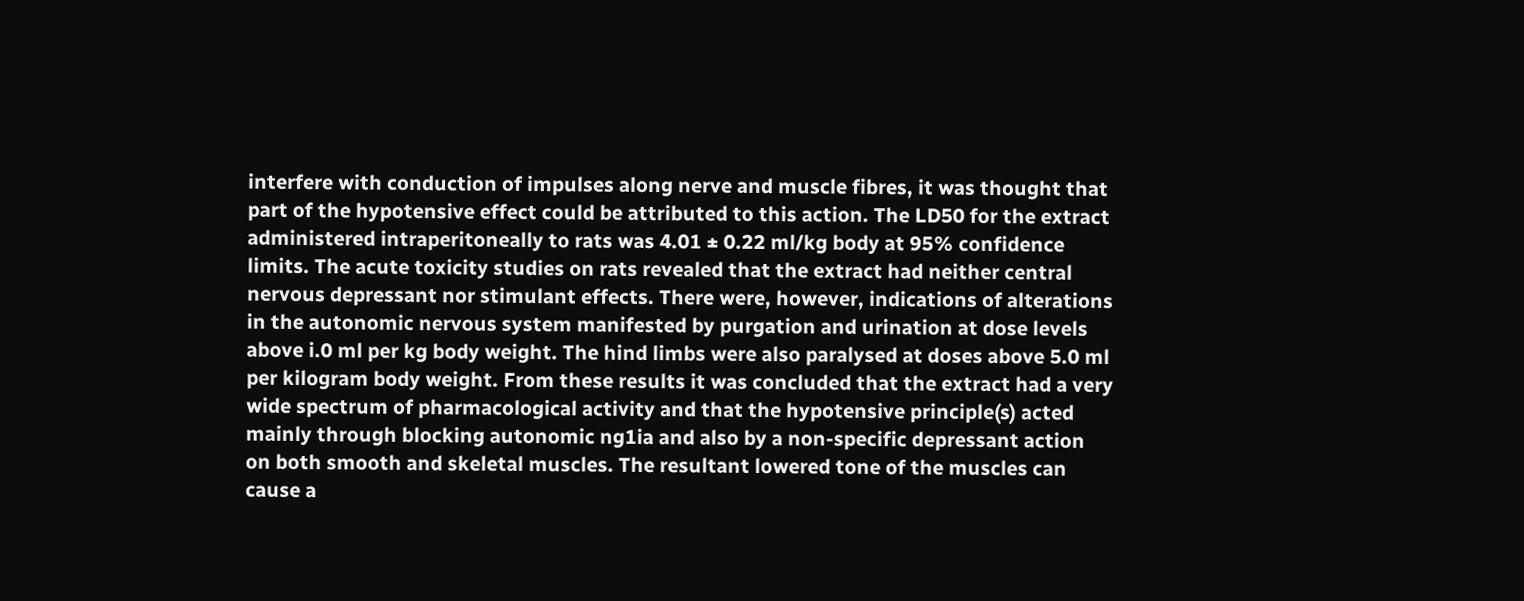interfere with conduction of impulses along nerve and muscle fibres, it was thought that part of the hypotensive effect could be attributed to this action. The LD50 for the extract administered intraperitoneally to rats was 4.01 ± 0.22 ml/kg body at 95% confidence limits. The acute toxicity studies on rats revealed that the extract had neither central nervous depressant nor stimulant effects. There were, however, indications of alterations in the autonomic nervous system manifested by purgation and urination at dose levels above i.0 ml per kg body weight. The hind limbs were also paralysed at doses above 5.0 ml per kilogram body weight. From these results it was concluded that the extract had a very wide spectrum of pharmacological activity and that the hypotensive principle(s) acted mainly through blocking autonomic ng1ia and also by a non-specific depressant action on both smooth and skeletal muscles. The resultant lowered tone of the muscles can cause a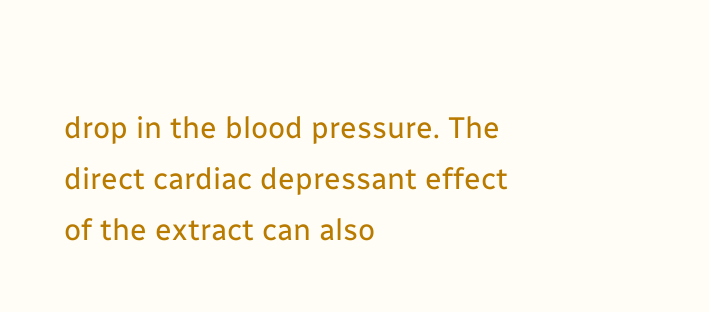drop in the blood pressure. The direct cardiac depressant effect of the extract can also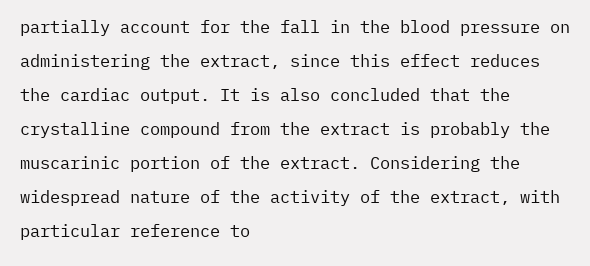partially account for the fall in the blood pressure on administering the extract, since this effect reduces the cardiac output. It is also concluded that the crystalline compound from the extract is probably the muscarinic portion of the extract. Considering the widespread nature of the activity of the extract, with particular reference to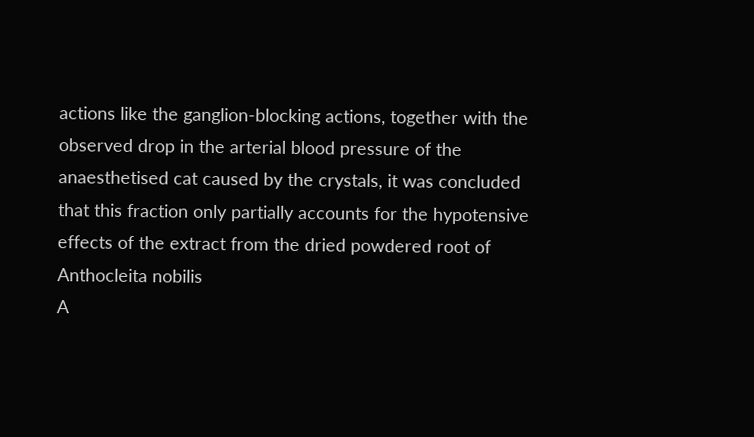actions like the ganglion-blocking actions, together with the observed drop in the arterial blood pressure of the anaesthetised cat caused by the crystals, it was concluded that this fraction only partially accounts for the hypotensive effects of the extract from the dried powdered root of Anthocleita nobilis
A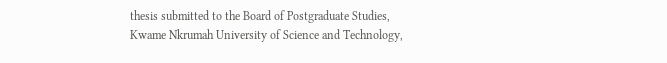thesis submitted to the Board of Postgraduate Studies, Kwame Nkrumah University of Science and Technology,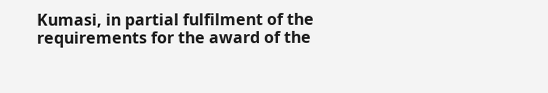Kumasi, in partial fulfilment of the requirements for the award of the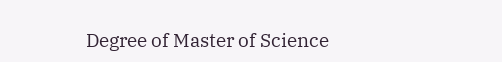Degree of Master of Science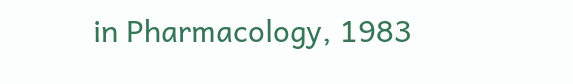in Pharmacology, 1983